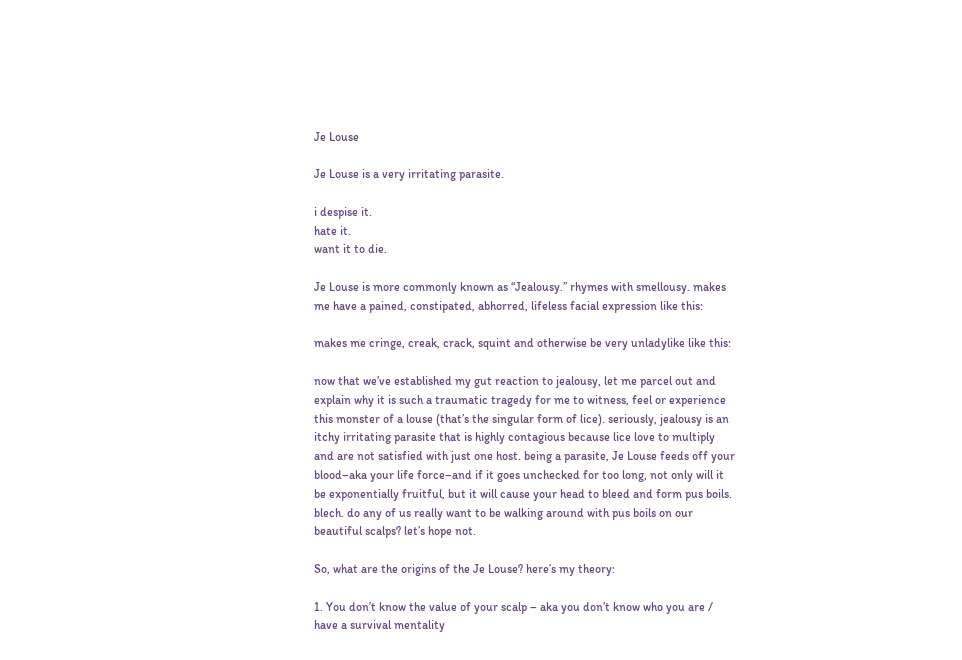Je Louse

Je Louse is a very irritating parasite.

i despise it.
hate it.
want it to die.

Je Louse is more commonly known as “Jealousy.” rhymes with smellousy. makes me have a pained, constipated, abhorred, lifeless facial expression like this:

makes me cringe, creak, crack, squint and otherwise be very unladylike like this:

now that we’ve established my gut reaction to jealousy, let me parcel out and explain why it is such a traumatic tragedy for me to witness, feel or experience this monster of a louse (that’s the singular form of lice). seriously, jealousy is an itchy irritating parasite that is highly contagious because lice love to multiply and are not satisfied with just one host. being a parasite, Je Louse feeds off your blood–aka your life force–and if it goes unchecked for too long, not only will it be exponentially fruitful, but it will cause your head to bleed and form pus boils. blech. do any of us really want to be walking around with pus boils on our beautiful scalps? let’s hope not.

So, what are the origins of the Je Louse? here’s my theory:

1. You don’t know the value of your scalp – aka you don’t know who you are / have a survival mentality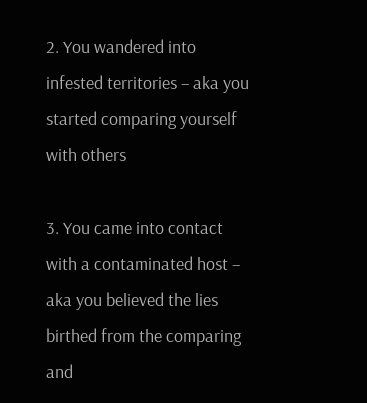2. You wandered into infested territories – aka you started comparing yourself with others

3. You came into contact with a contaminated host – aka you believed the lies birthed from the comparing and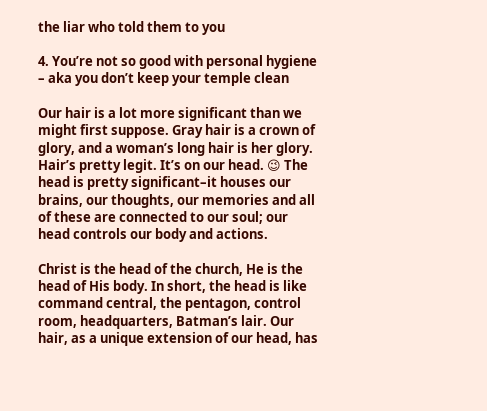the liar who told them to you

4. You’re not so good with personal hygiene – aka you don’t keep your temple clean

Our hair is a lot more significant than we might first suppose. Gray hair is a crown of glory, and a woman’s long hair is her glory. Hair’s pretty legit. It’s on our head. 😉 The head is pretty significant–it houses our brains, our thoughts, our memories and all of these are connected to our soul; our head controls our body and actions.

Christ is the head of the church, He is the head of His body. In short, the head is like command central, the pentagon, control room, headquarters, Batman’s lair. Our hair, as a unique extension of our head, has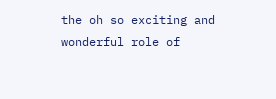the oh so exciting and wonderful role of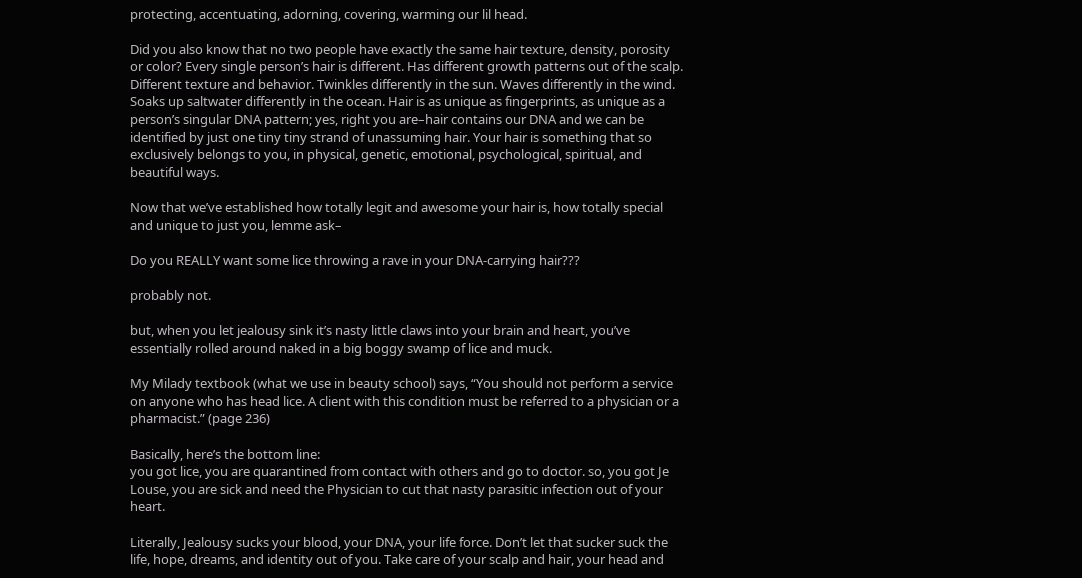protecting, accentuating, adorning, covering, warming our lil head.

Did you also know that no two people have exactly the same hair texture, density, porosity or color? Every single person’s hair is different. Has different growth patterns out of the scalp. Different texture and behavior. Twinkles differently in the sun. Waves differently in the wind. Soaks up saltwater differently in the ocean. Hair is as unique as fingerprints, as unique as a person’s singular DNA pattern; yes, right you are–hair contains our DNA and we can be identified by just one tiny tiny strand of unassuming hair. Your hair is something that so exclusively belongs to you, in physical, genetic, emotional, psychological, spiritual, and beautiful ways.

Now that we’ve established how totally legit and awesome your hair is, how totally special and unique to just you, lemme ask–

Do you REALLY want some lice throwing a rave in your DNA-carrying hair???

probably not.

but, when you let jealousy sink it’s nasty little claws into your brain and heart, you’ve essentially rolled around naked in a big boggy swamp of lice and muck.

My Milady textbook (what we use in beauty school) says, “You should not perform a service on anyone who has head lice. A client with this condition must be referred to a physician or a pharmacist.” (page 236)

Basically, here’s the bottom line:
you got lice, you are quarantined from contact with others and go to doctor. so, you got Je Louse, you are sick and need the Physician to cut that nasty parasitic infection out of your heart.

Literally, Jealousy sucks your blood, your DNA, your life force. Don’t let that sucker suck the life, hope, dreams, and identity out of you. Take care of your scalp and hair, your head and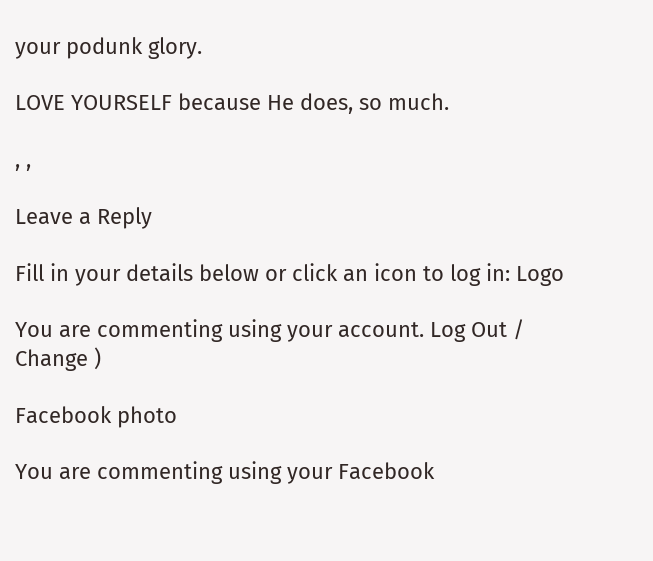your podunk glory.

LOVE YOURSELF because He does, so much.

, ,

Leave a Reply

Fill in your details below or click an icon to log in: Logo

You are commenting using your account. Log Out /  Change )

Facebook photo

You are commenting using your Facebook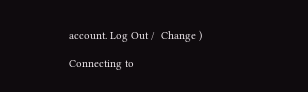account. Log Out /  Change )

Connecting to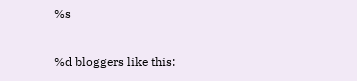%s

%d bloggers like this: